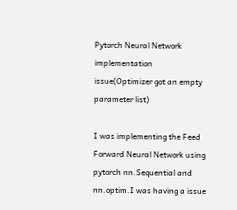Pytorch Neural Network implementation issue(Optimizer got an empty parameter list)

I was implementing the Feed Forward Neural Network using pytorch nn.Sequential and nn.optim.I was having a issue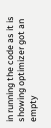in running the code as it is showing optimizer got an empty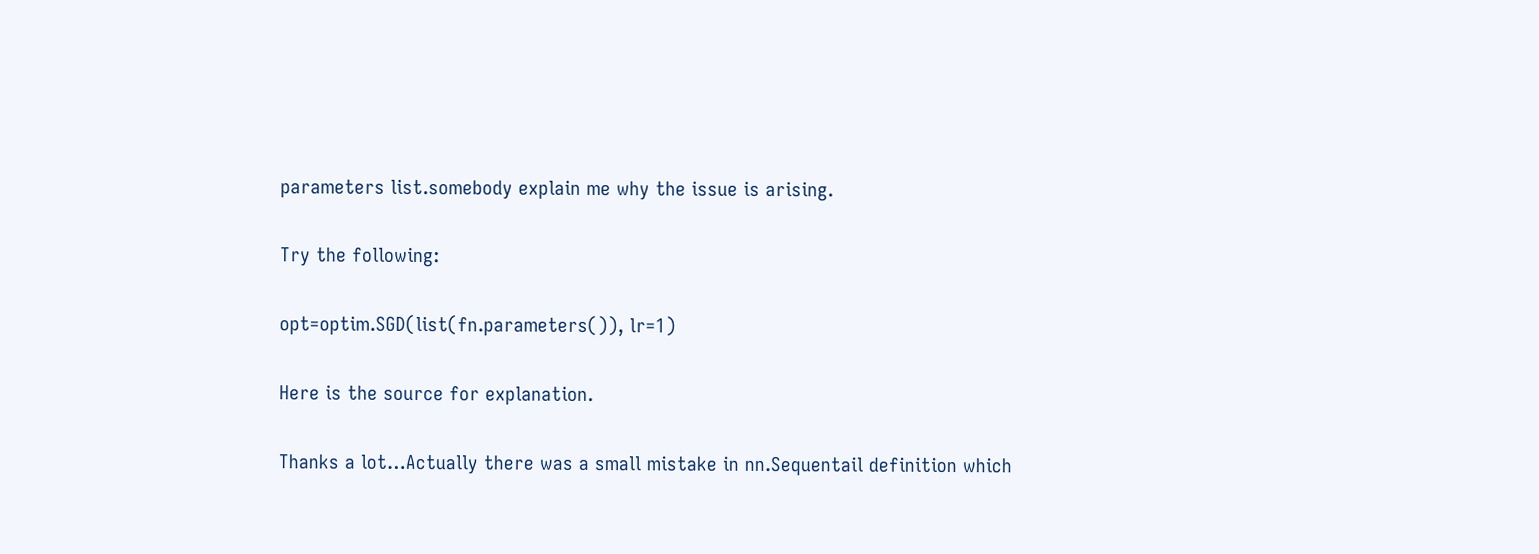parameters list.somebody explain me why the issue is arising.

Try the following:

opt=optim.SGD(list(fn.parameters()), lr=1)

Here is the source for explanation.

Thanks a lot…Actually there was a small mistake in nn.Sequentail definition which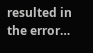resulted in the error…